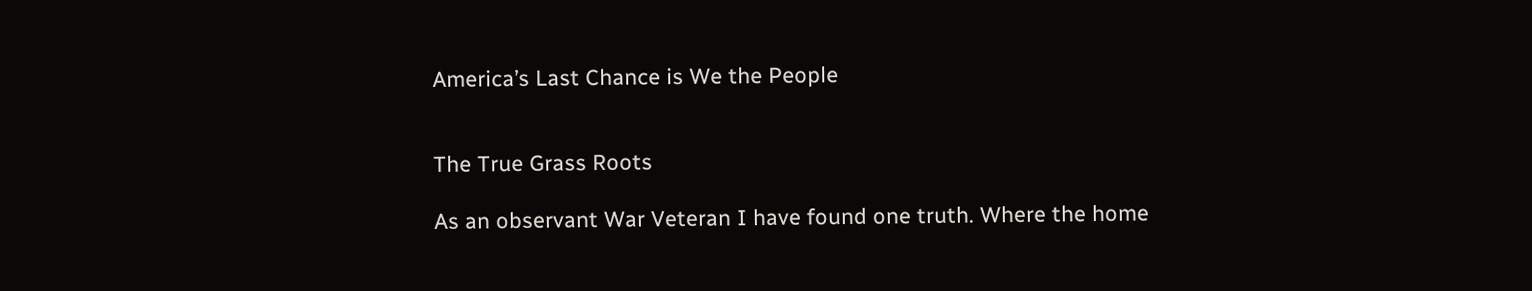America’s Last Chance is We the People


The True Grass Roots

As an observant War Veteran I have found one truth. Where the home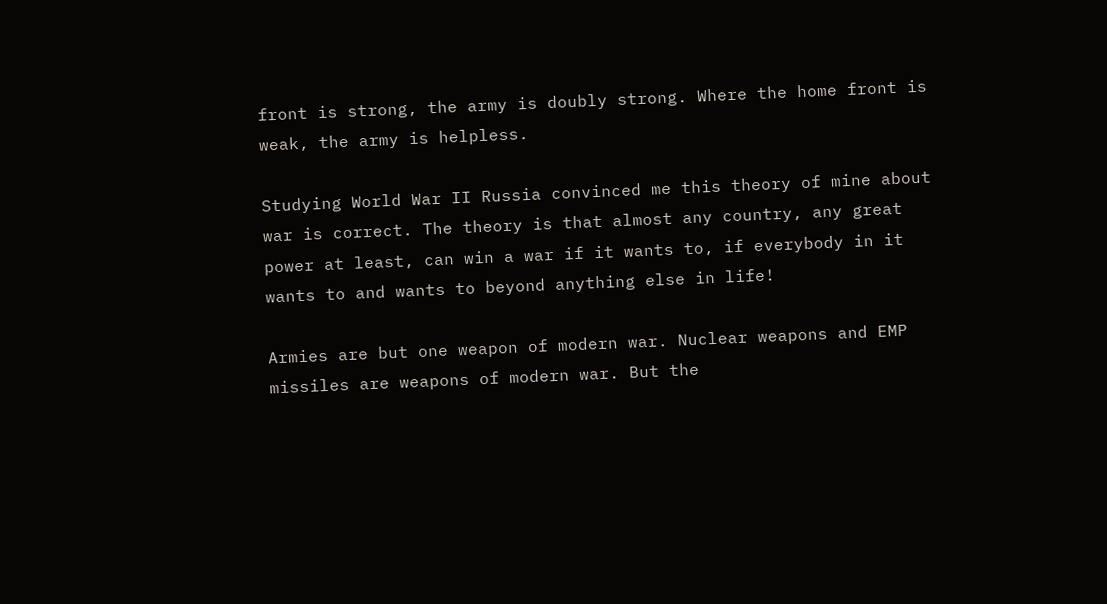front is strong, the army is doubly strong. Where the home front is weak, the army is helpless.

Studying World War II Russia convinced me this theory of mine about war is correct. The theory is that almost any country, any great power at least, can win a war if it wants to, if everybody in it wants to and wants to beyond anything else in life!

Armies are but one weapon of modern war. Nuclear weapons and EMP missiles are weapons of modern war. But the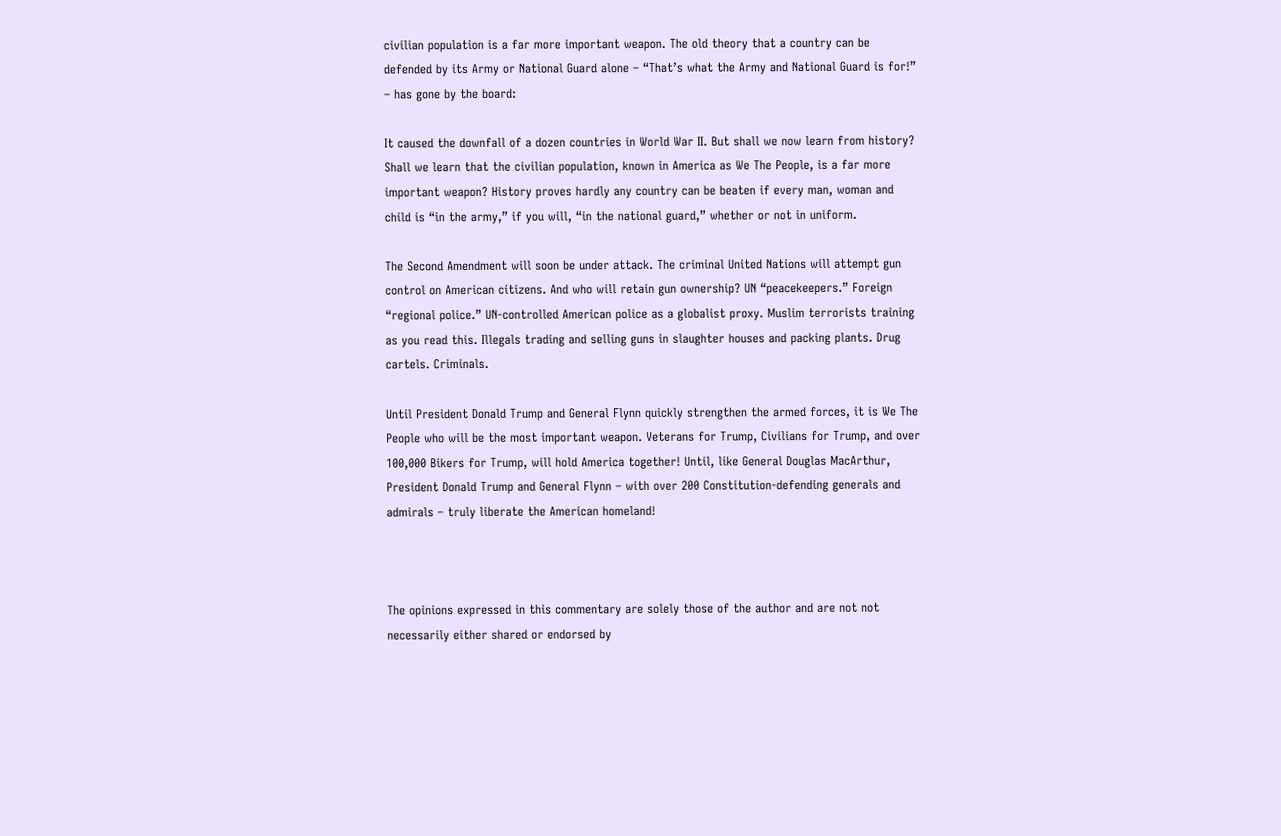civilian population is a far more important weapon. The old theory that a country can be defended by its Army or National Guard alone – “That’s what the Army and National Guard is for!” – has gone by the board:

It caused the downfall of a dozen countries in World War II. But shall we now learn from history? Shall we learn that the civilian population, known in America as We The People, is a far more important weapon? History proves hardly any country can be beaten if every man, woman and child is “in the army,” if you will, “in the national guard,” whether or not in uniform.

The Second Amendment will soon be under attack. The criminal United Nations will attempt gun control on American citizens. And who will retain gun ownership? UN “peacekeepers.” Foreign “regional police.” UN-controlled American police as a globalist proxy. Muslim terrorists training as you read this. Illegals trading and selling guns in slaughter houses and packing plants. Drug cartels. Criminals.

Until President Donald Trump and General Flynn quickly strengthen the armed forces, it is We The People who will be the most important weapon. Veterans for Trump, Civilians for Trump, and over 100,000 Bikers for Trump, will hold America together! Until, like General Douglas MacArthur, President Donald Trump and General Flynn – with over 200 Constitution-defending generals and admirals – truly liberate the American homeland!



The opinions expressed in this commentary are solely those of the author and are not not necessarily either shared or endorsed by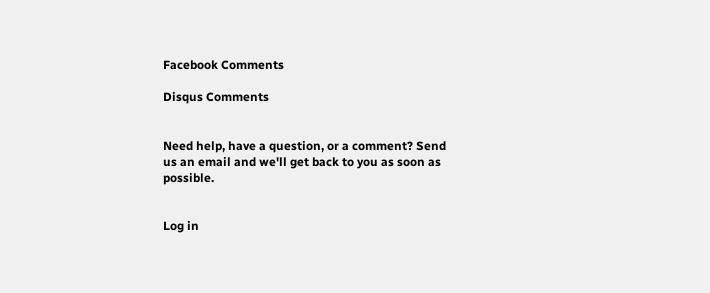Facebook Comments

Disqus Comments


Need help, have a question, or a comment? Send us an email and we'll get back to you as soon as possible.


Log in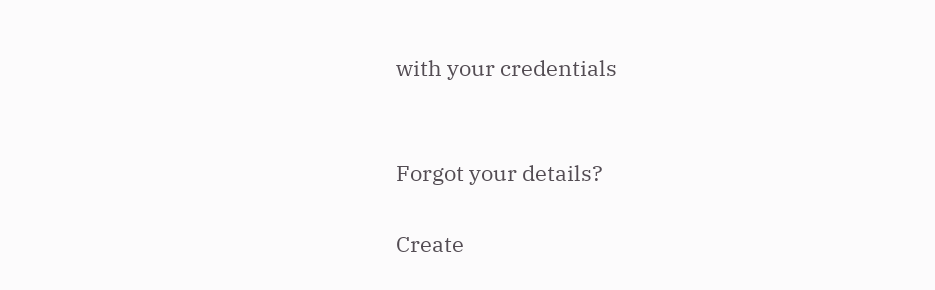with your credentials


Forgot your details?

Create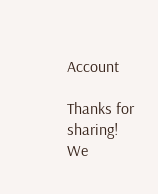Account

Thanks for sharing!
We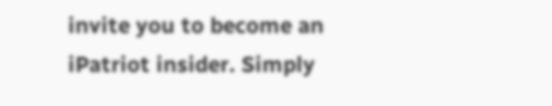invite you to become an iPatriot insider. Simply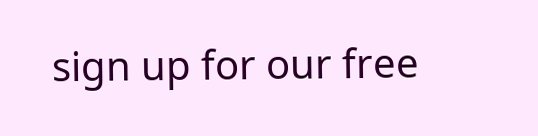sign up for our free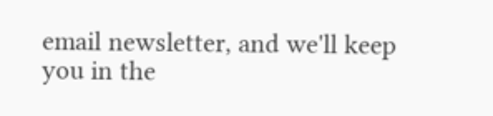email newsletter, and we'll keep you in the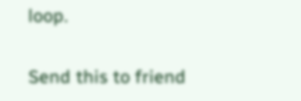loop.

Send this to friend